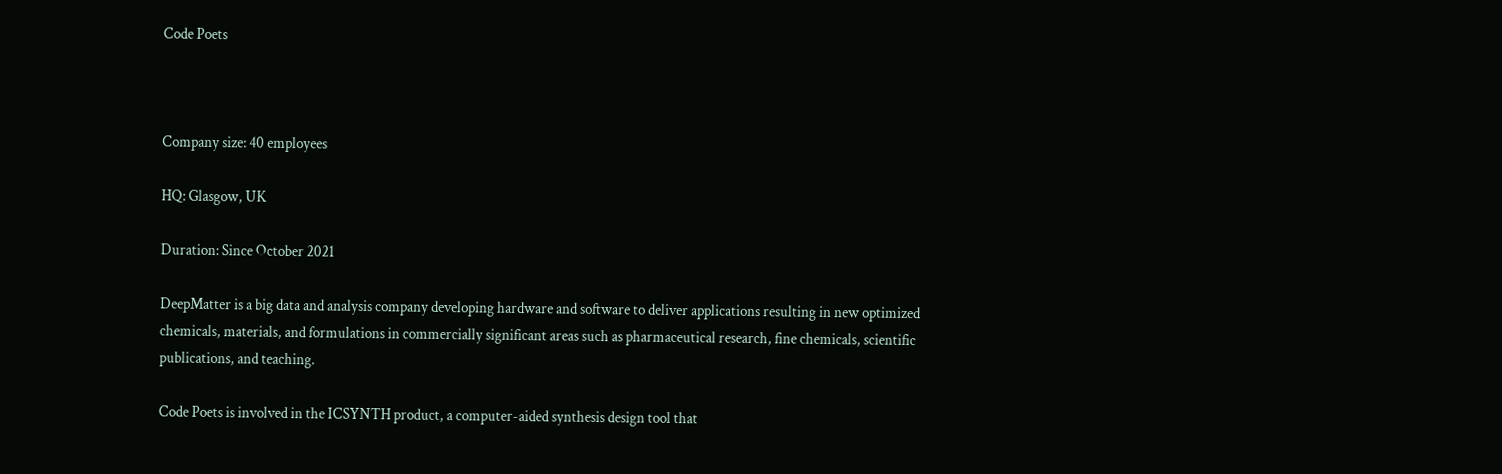Code Poets



Company size: 40 employees

HQ: Glasgow, UK

Duration: Since October 2021

DeepMatter is a big data and analysis company developing hardware and software to deliver applications resulting in new optimized chemicals, materials, and formulations in commercially significant areas such as pharmaceutical research, fine chemicals, scientific publications, and teaching.

Code Poets is involved in the ICSYNTH product, a computer-aided synthesis design tool that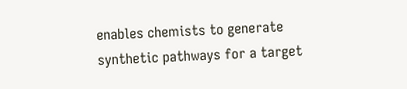enables chemists to generate synthetic pathways for a target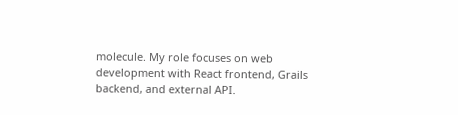molecule. My role focuses on web development with React frontend, Grails backend, and external API.